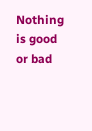Nothing is good or bad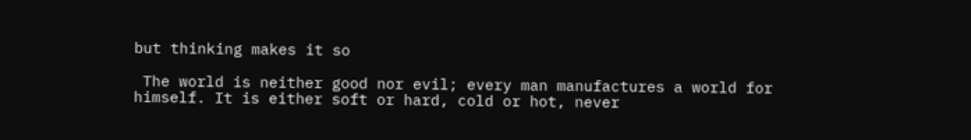but thinking makes it so

 The world is neither good nor evil; every man manufactures a world for himself. It is either soft or hard, cold or hot, never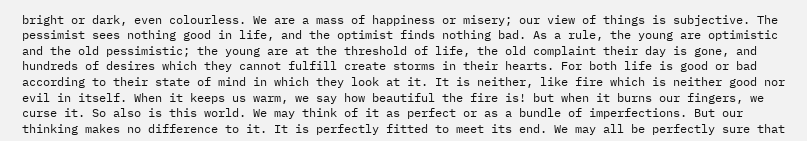bright or dark, even colourless. We are a mass of happiness or misery; our view of things is subjective. The pessimist sees nothing good in life, and the optimist finds nothing bad. As a rule, the young are optimistic and the old pessimistic; the young are at the threshold of life, the old complaint their day is gone, and hundreds of desires which they cannot fulfill create storms in their hearts. For both life is good or bad according to their state of mind in which they look at it. It is neither, like fire which is neither good nor evil in itself. When it keeps us warm, we say how beautiful the fire is! but when it burns our fingers, we curse it. So also is this world. We may think of it as perfect or as a bundle of imperfections. But our thinking makes no difference to it. It is perfectly fitted to meet its end. We may all be perfectly sure that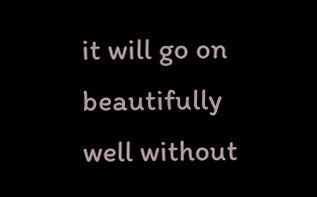it will go on beautifully well without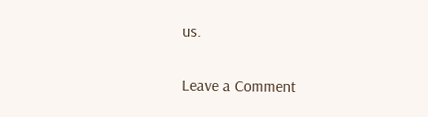us.

Leave a Comment